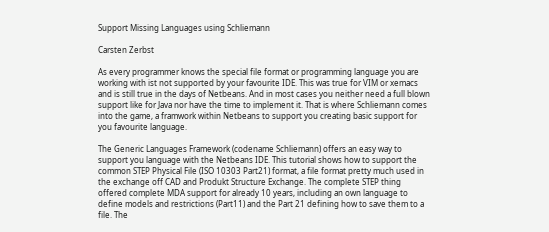Support Missing Languages using Schliemann

Carsten Zerbst

As every programmer knows the special file format or programming language you are working with ist not supported by your favourite IDE. This was true for VIM or xemacs and is still true in the days of Netbeans. And in most cases you neither need a full blown support like for Java nor have the time to implement it. That is where Schliemann comes into the game, a framwork within Netbeans to support you creating basic support for you favourite language.

The Generic Languages Framework (codename Schliemann) offers an easy way to support you language with the Netbeans IDE. This tutorial shows how to support the common STEP Physical File (ISO 10303 Part21) format, a file format pretty much used in the exchange off CAD and Produkt Structure Exchange. The complete STEP thing offered complete MDA support for already 10 years, including an own language to define models and restrictions (Part11) and the Part 21 defining how to save them to a file. The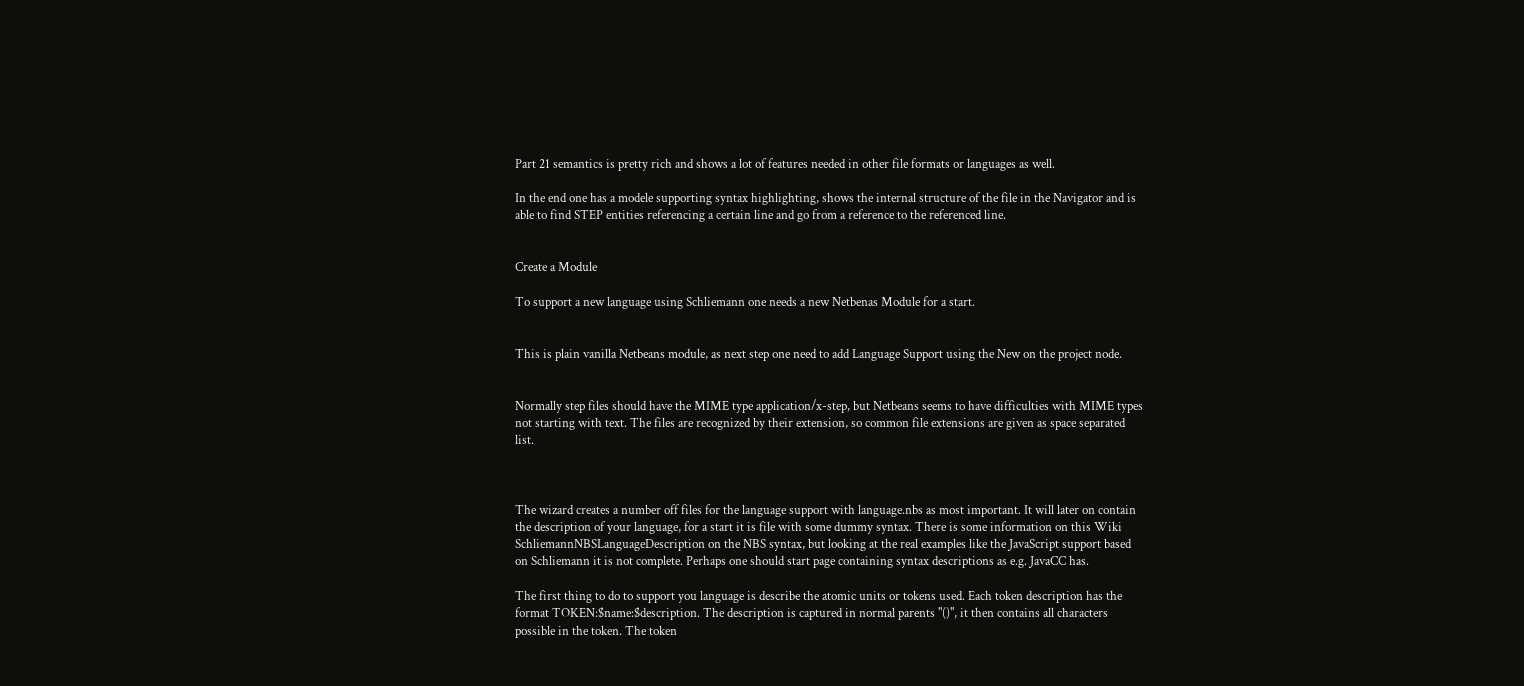Part 21 semantics is pretty rich and shows a lot of features needed in other file formats or languages as well.

In the end one has a modele supporting syntax highlighting, shows the internal structure of the file in the Navigator and is able to find STEP entities referencing a certain line and go from a reference to the referenced line.


Create a Module

To support a new language using Schliemann one needs a new Netbenas Module for a start.


This is plain vanilla Netbeans module, as next step one need to add Language Support using the New on the project node.


Normally step files should have the MIME type application/x-step, but Netbeans seems to have difficulties with MIME types not starting with text. The files are recognized by their extension, so common file extensions are given as space separated list.



The wizard creates a number off files for the language support with language.nbs as most important. It will later on contain the description of your language, for a start it is file with some dummy syntax. There is some information on this Wiki SchliemannNBSLanguageDescription on the NBS syntax, but looking at the real examples like the JavaScript support based on Schliemann it is not complete. Perhaps one should start page containing syntax descriptions as e.g. JavaCC has.

The first thing to do to support you language is describe the atomic units or tokens used. Each token description has the format TOKEN:$name:$description. The description is captured in normal parents "()", it then contains all characters possible in the token. The token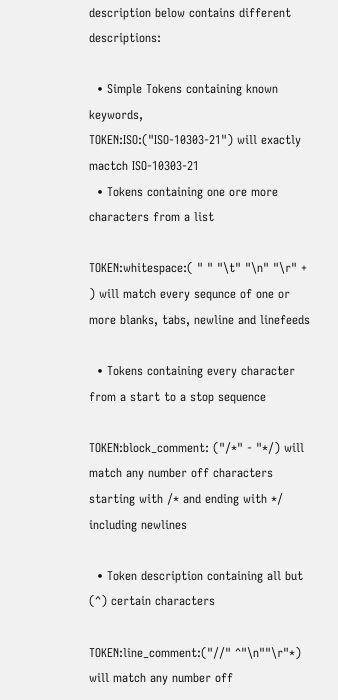description below contains different descriptions:

  • Simple Tokens containing known keywords,
TOKEN:ISO:("ISO-10303-21") will exactly mactch ISO-10303-21
  • Tokens containing one ore more characters from a list

TOKEN:whitespace:( " " "\t" "\n" "\r" + ) will match every sequnce of one or more blanks, tabs, newline and linefeeds

  • Tokens containing every character from a start to a stop sequence

TOKEN:block_comment: ("/*" - "*/) will match any number off characters starting with /* and ending with */ including newlines

  • Token description containing all but (^) certain characters

TOKEN:line_comment:("//" ^"\n""\r"*) will match any number off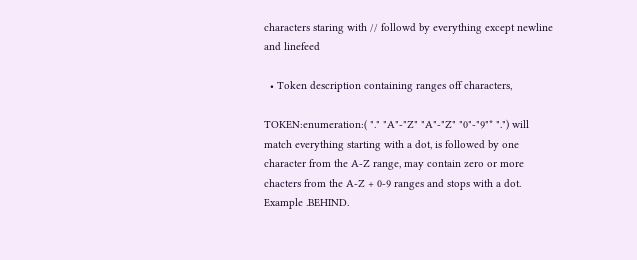characters staring with // followd by everything except newline and linefeed

  • Token description containing ranges off characters,

TOKEN:enumeration:( "." "A"-"Z" "A"-"Z" "0"-"9"* ".") will match everything starting with a dot, is followed by one character from the A-Z range, may contain zero or more chacters from the A-Z + 0-9 ranges and stops with a dot. Example .BEHIND.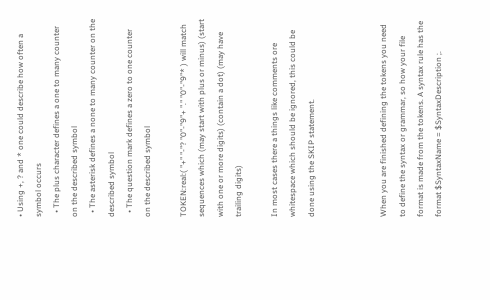• Using +, ? and * one could describe how often a symbol occurs
  • The plus character defines a one to many counter on the described symbol
  • The asterisk defines a none to many counter on the described symbol
  • The question mark defines a zero to one counter on the described symbol

TOKEN:real:( "+" "-"? "0"-"9"+ "." "0"-"9"* ) will match sequences which (may start with plus or minus) (start with one or more digits) (contain a dot) (may have trailing digits)

In most cases there a things like comments ore whitespace which should be ignored, this could be done using the SKIP statement.



When you are finished defining the tokens you need to define the syntax or grammar, so how your file format is made from the tokens. A syntax rule has the format $SyntaxName = $SyntaxDescription ;.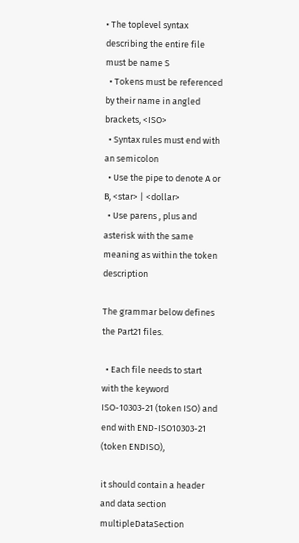• The toplevel syntax describing the entire file must be name S
  • Tokens must be referenced by their name in angled brackets, <ISO>
  • Syntax rules must end with an semicolon
  • Use the pipe to denote A or B, <star> | <dollar>
  • Use parens , plus and asterisk with the same meaning as within the token description

The grammar below defines the Part21 files.

  • Each file needs to start with the keyword ISO-10303-21 (token ISO) and end with END-ISO10303-21 (token ENDISO),

it should contain a header and data section multipleDataSection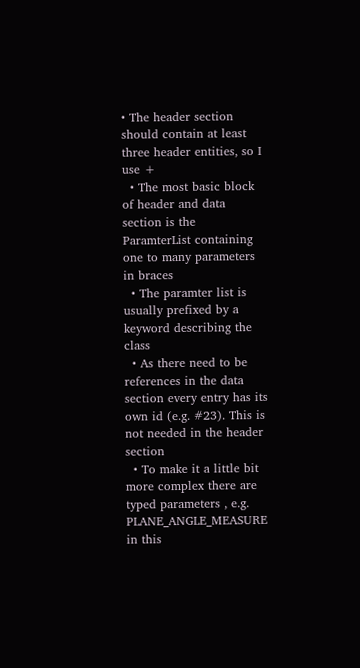• The header section should contain at least three header entities, so I use +
  • The most basic block of header and data section is the ParamterList containing one to many parameters in braces
  • The paramter list is usually prefixed by a keyword describing the class
  • As there need to be references in the data section every entry has its own id (e.g. #23). This is not needed in the header section
  • To make it a little bit more complex there are typed parameters , e.g. PLANE_ANGLE_MEASURE in this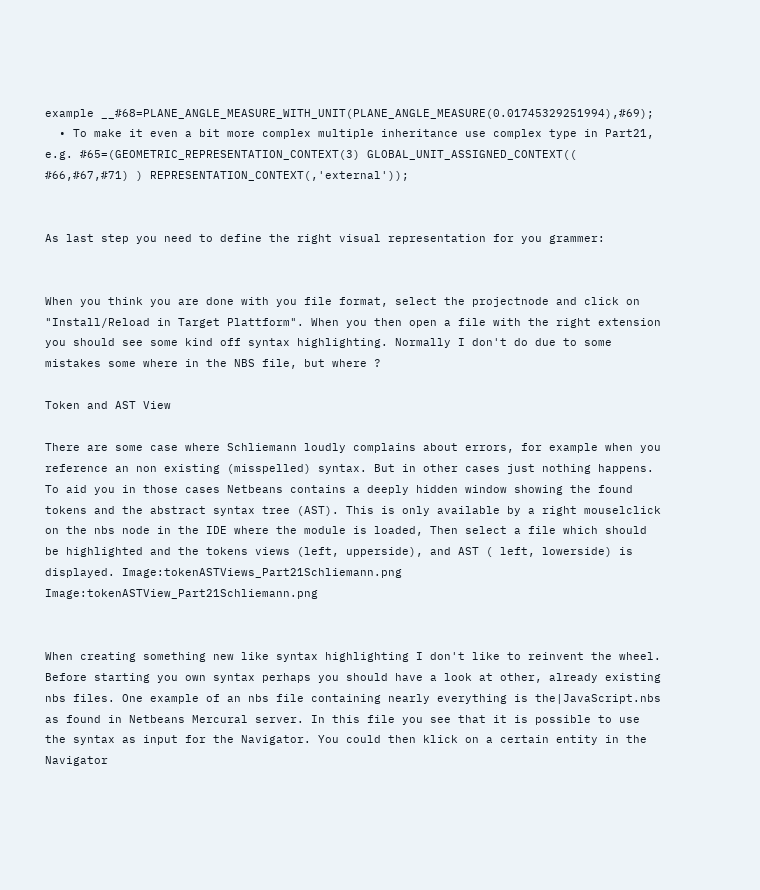example __#68=PLANE_ANGLE_MEASURE_WITH_UNIT(PLANE_ANGLE_MEASURE(0.01745329251994),#69);
  • To make it even a bit more complex multiple inheritance use complex type in Part21, e.g. #65=(GEOMETRIC_REPRESENTATION_CONTEXT(3) GLOBAL_UNIT_ASSIGNED_CONTEXT(( #66,#67,#71) ) REPRESENTATION_CONTEXT(,'external'));


As last step you need to define the right visual representation for you grammer:


When you think you are done with you file format, select the projectnode and click on "Install/Reload in Target Plattform". When you then open a file with the right extension you should see some kind off syntax highlighting. Normally I don't do due to some mistakes some where in the NBS file, but where ?

Token and AST View

There are some case where Schliemann loudly complains about errors, for example when you reference an non existing (misspelled) syntax. But in other cases just nothing happens. To aid you in those cases Netbeans contains a deeply hidden window showing the found tokens and the abstract syntax tree (AST). This is only available by a right mouselclick on the nbs node in the IDE where the module is loaded, Then select a file which should be highlighted and the tokens views (left, upperside), and AST ( left, lowerside) is displayed. Image:tokenASTViews_Part21Schliemann.png Image:tokenASTView_Part21Schliemann.png


When creating something new like syntax highlighting I don't like to reinvent the wheel. Before starting you own syntax perhaps you should have a look at other, already existing nbs files. One example of an nbs file containing nearly everything is the|JavaScript.nbs as found in Netbeans Mercural server. In this file you see that it is possible to use the syntax as input for the Navigator. You could then klick on a certain entity in the Navigator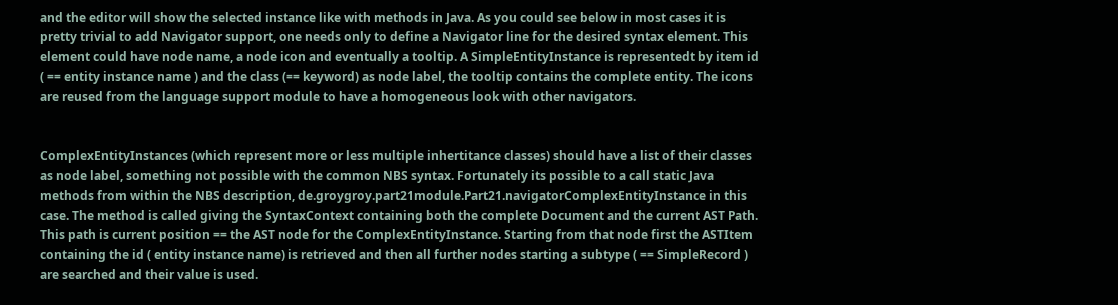and the editor will show the selected instance like with methods in Java. As you could see below in most cases it is pretty trivial to add Navigator support, one needs only to define a Navigator line for the desired syntax element. This element could have node name, a node icon and eventually a tooltip. A SimpleEntityInstance is representedt by item id ( == entity instance name ) and the class (== keyword) as node label, the tooltip contains the complete entity. The icons are reused from the language support module to have a homogeneous look with other navigators.


ComplexEntityInstances (which represent more or less multiple inhertitance classes) should have a list of their classes as node label, something not possible with the common NBS syntax. Fortunately its possible to a call static Java methods from within the NBS description, de.groygroy.part21module.Part21.navigatorComplexEntityInstance in this case. The method is called giving the SyntaxContext containing both the complete Document and the current AST Path. This path is current position == the AST node for the ComplexEntityInstance. Starting from that node first the ASTItem containing the id ( entity instance name) is retrieved and then all further nodes starting a subtype ( == SimpleRecord ) are searched and their value is used.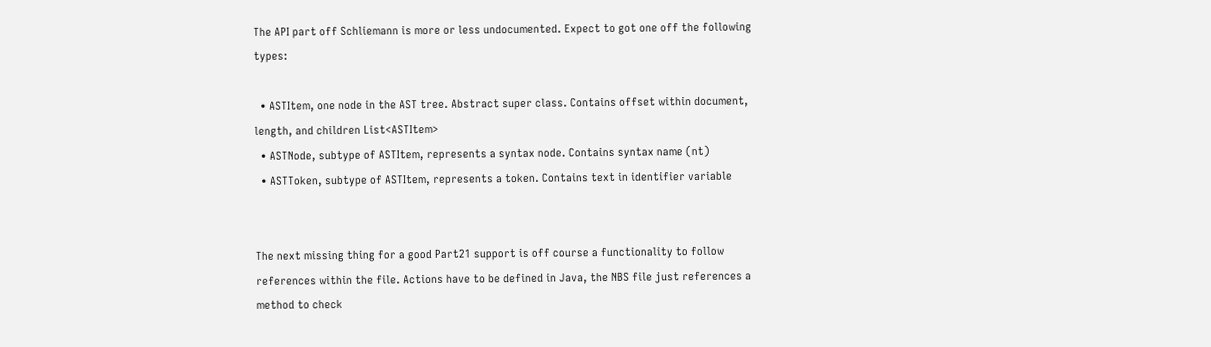The API part off Schliemann is more or less undocumented. Expect to got one off the following types:

  • ASTItem, one node in the AST tree. Abstract super class. Contains offset within document, length, and children List<ASTItem>
  • ASTNode, subtype of ASTItem, represents a syntax node. Contains syntax name (nt)
  • ASTToken, subtype of ASTItem, represents a token. Contains text in identifier variable


The next missing thing for a good Part21 support is off course a functionality to follow references within the file. Actions have to be defined in Java, the NBS file just references a method to check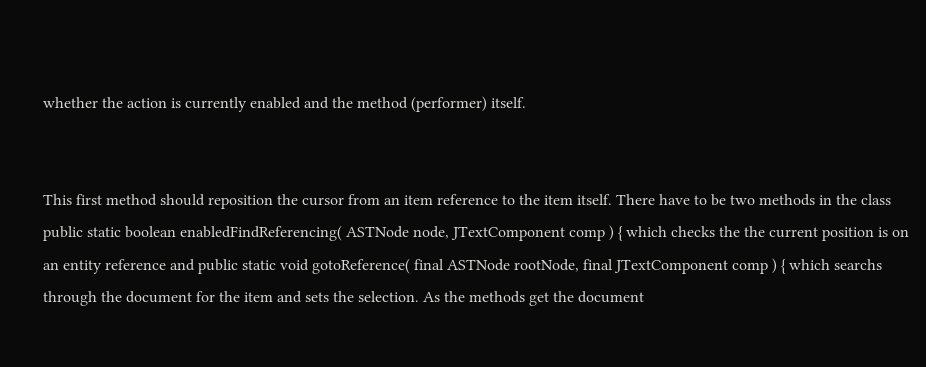whether the action is currently enabled and the method (performer) itself.


This first method should reposition the cursor from an item reference to the item itself. There have to be two methods in the class public static boolean enabledFindReferencing( ASTNode node, JTextComponent comp ) { which checks the the current position is on an entity reference and public static void gotoReference( final ASTNode rootNode, final JTextComponent comp ) { which searchs through the document for the item and sets the selection. As the methods get the document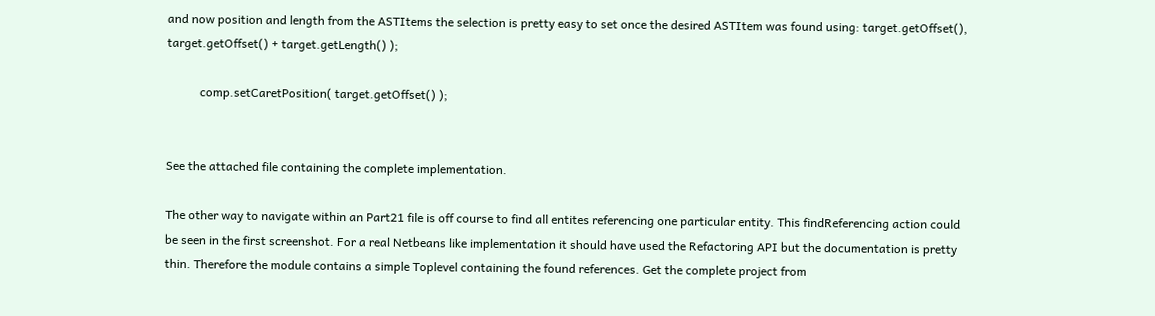and now position and length from the ASTItems the selection is pretty easy to set once the desired ASTItem was found using: target.getOffset(), target.getOffset() + target.getLength() );

           comp.setCaretPosition( target.getOffset() );


See the attached file containing the complete implementation.

The other way to navigate within an Part21 file is off course to find all entites referencing one particular entity. This findReferencing action could be seen in the first screenshot. For a real Netbeans like implementation it should have used the Refactoring API but the documentation is pretty thin. Therefore the module contains a simple Toplevel containing the found references. Get the complete project from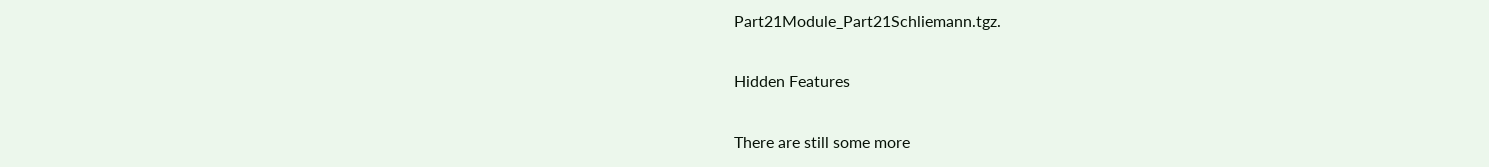Part21Module_Part21Schliemann.tgz.

Hidden Features

There are still some more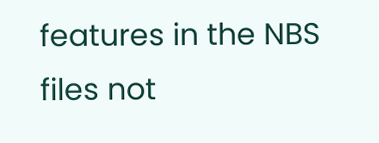features in the NBS files not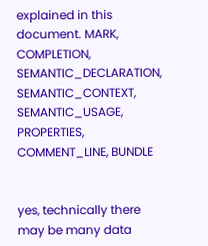explained in this document. MARK, COMPLETION, SEMANTIC_DECLARATION, SEMANTIC_CONTEXT, SEMANTIC_USAGE, PROPERTIES, COMMENT_LINE, BUNDLE


yes, technically there may be many data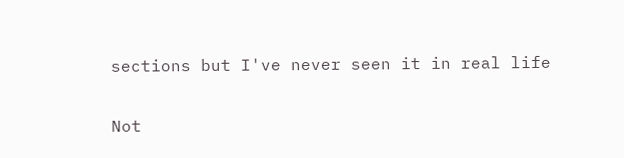sections but I've never seen it in real life

Not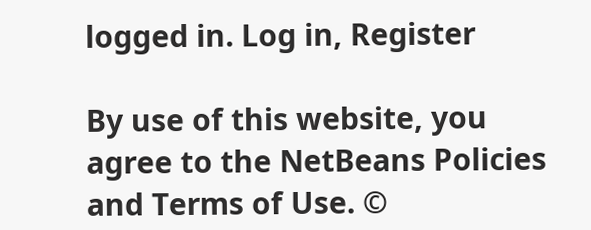logged in. Log in, Register

By use of this website, you agree to the NetBeans Policies and Terms of Use. ©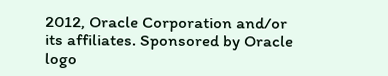2012, Oracle Corporation and/or its affiliates. Sponsored by Oracle logo